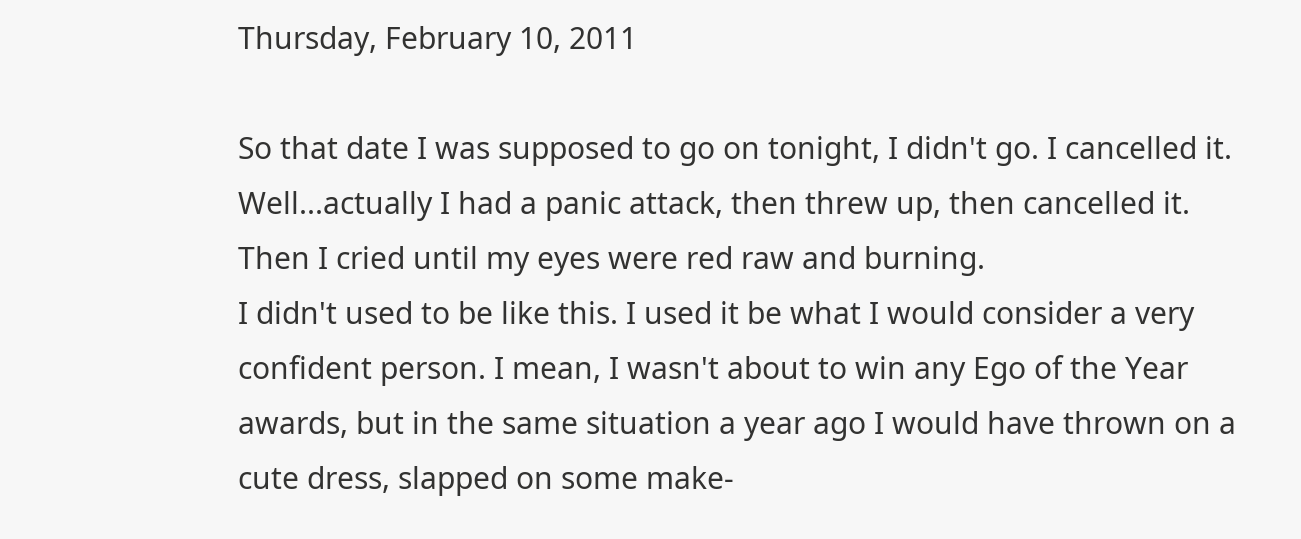Thursday, February 10, 2011

So that date I was supposed to go on tonight, I didn't go. I cancelled it. Well...actually I had a panic attack, then threw up, then cancelled it. Then I cried until my eyes were red raw and burning.
I didn't used to be like this. I used it be what I would consider a very confident person. I mean, I wasn't about to win any Ego of the Year awards, but in the same situation a year ago I would have thrown on a cute dress, slapped on some make-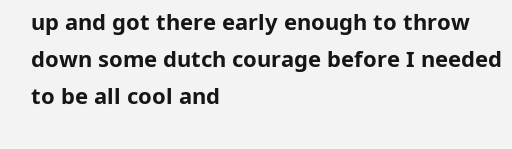up and got there early enough to throw down some dutch courage before I needed to be all cool and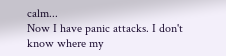calm...
Now I have panic attacks. I don't know where my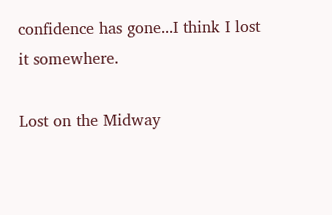confidence has gone...I think I lost it somewhere.

Lost on the Midway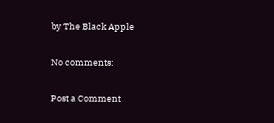by The Black Apple

No comments:

Post a Comment